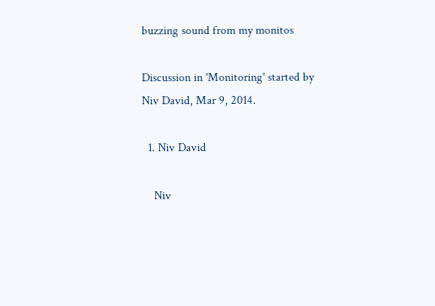buzzing sound from my monitos

Discussion in 'Monitoring' started by Niv David, Mar 9, 2014.

  1. Niv David

    Niv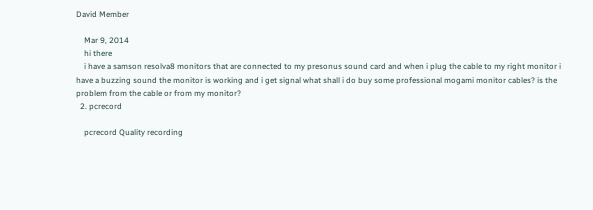David Member

    Mar 9, 2014
    hi there
    i have a samson resolva8 monitors that are connected to my presonus sound card and when i plug the cable to my right monitor i have a buzzing sound the monitor is working and i get signal what shall i do buy some professional mogami monitor cables? is the problem from the cable or from my monitor?
  2. pcrecord

    pcrecord Quality recording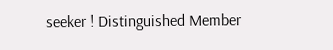seeker ! Distinguished Member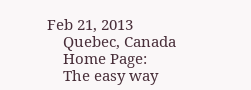Feb 21, 2013
    Quebec, Canada
    Home Page:
    The easy way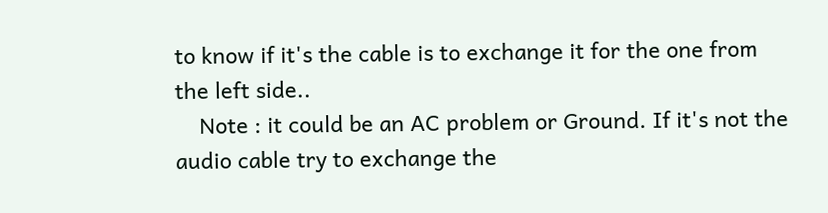to know if it's the cable is to exchange it for the one from the left side..
    Note : it could be an AC problem or Ground. If it's not the audio cable try to exchange the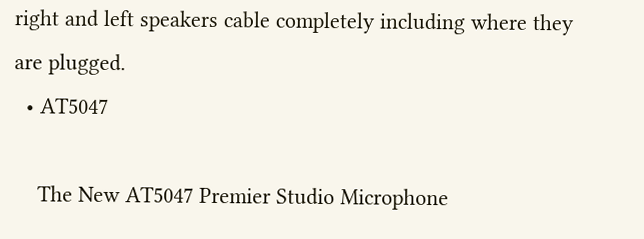right and left speakers cable completely including where they are plugged.
  • AT5047

    The New AT5047 Premier Studio Microphone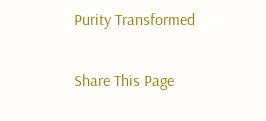Purity Transformed

Share This Page